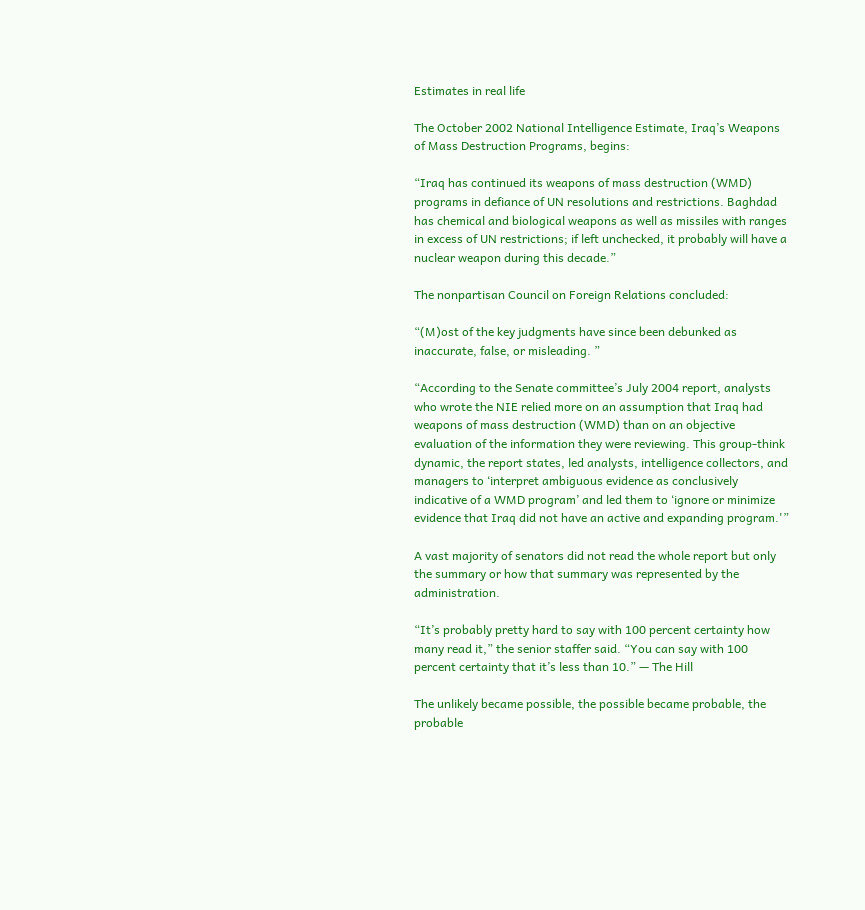Estimates in real life

The October 2002 National Intelligence Estimate, Iraq’s Weapons of Mass Destruction Programs, begins:

“Iraq has continued its weapons of mass destruction (WMD) programs in defiance of UN resolutions and restrictions. Baghdad has chemical and biological weapons as well as missiles with ranges in excess of UN restrictions; if left unchecked, it probably will have a nuclear weapon during this decade.”

The nonpartisan Council on Foreign Relations concluded:

“(M)ost of the key judgments have since been debunked as inaccurate, false, or misleading. ”

“According to the Senate committee’s July 2004 report, analysts who wrote the NIE relied more on an assumption that Iraq had weapons of mass destruction (WMD) than on an objective evaluation of the information they were reviewing. This group-think dynamic, the report states, led analysts, intelligence collectors, and managers to ‘interpret ambiguous evidence as conclusively indicative of a WMD program’ and led them to ‘ignore or minimize evidence that Iraq did not have an active and expanding program.'”

A vast majority of senators did not read the whole report but only the summary or how that summary was represented by the administration.

“It’s probably pretty hard to say with 100 percent certainty how many read it,” the senior staffer said. “You can say with 100 percent certainty that it’s less than 10.” — The Hill

The unlikely became possible, the possible became probable, the probable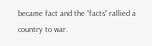became fact and the “facts” rallied a country to war.